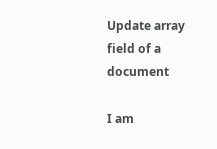Update array field of a document

I am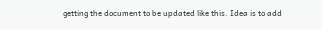getting the document to be updated like this. Idea is to add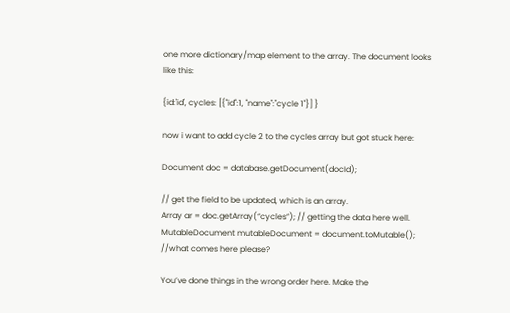one more dictionary/map element to the array. The document looks like this:

{id:'id', cycles: [{"id":1, "name":"cycle 1"}] }

now i want to add cycle 2 to the cycles array but got stuck here:

Document doc = database.getDocument(docId);

// get the field to be updated, which is an array.
Array ar = doc.getArray(“cycles”); // getting the data here well.
MutableDocument mutableDocument = document.toMutable();
//what comes here please?

You’ve done things in the wrong order here. Make the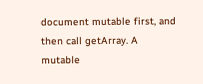document mutable first, and then call getArray. A mutable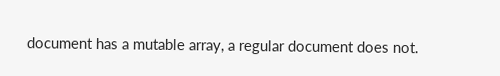document has a mutable array, a regular document does not.